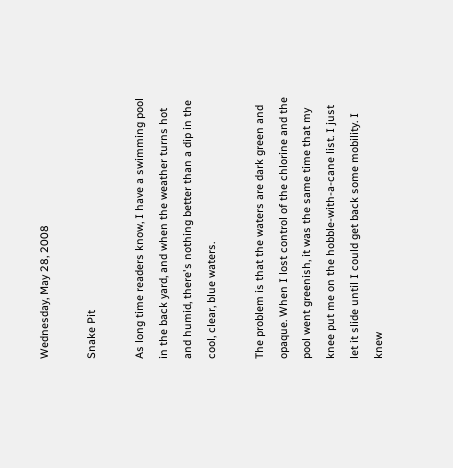Wednesday, May 28, 2008

Snake Pit

As long time readers know, I have a swimming pool in the back yard, and when the weather turns hot and humid, there's nothing better than a dip in the cool, clear, blue waters.

The problem is that the waters are dark green and opaque. When I lost control of the chlorine and the pool went greenish, it was the same time that my knee put me on the hobble-with-a-cane list. I just let it slide until I could get back some mobility. I knew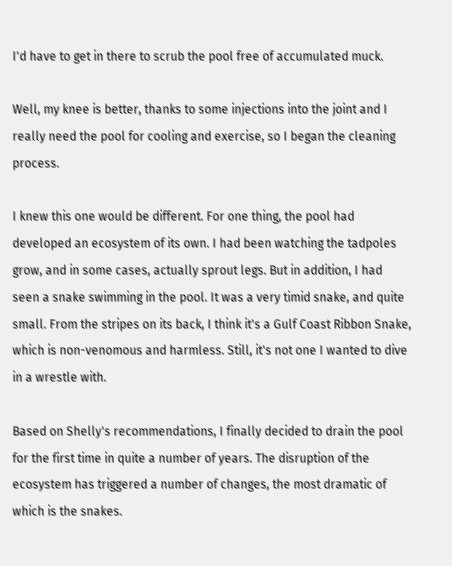I'd have to get in there to scrub the pool free of accumulated muck.

Well, my knee is better, thanks to some injections into the joint and I really need the pool for cooling and exercise, so I began the cleaning process.

I knew this one would be different. For one thing, the pool had developed an ecosystem of its own. I had been watching the tadpoles grow, and in some cases, actually sprout legs. But in addition, I had seen a snake swimming in the pool. It was a very timid snake, and quite small. From the stripes on its back, I think it's a Gulf Coast Ribbon Snake, which is non-venomous and harmless. Still, it's not one I wanted to dive in a wrestle with.

Based on Shelly's recommendations, I finally decided to drain the pool for the first time in quite a number of years. The disruption of the ecosystem has triggered a number of changes, the most dramatic of which is the snakes.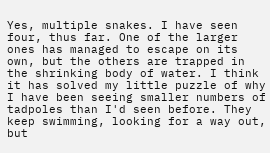Yes, multiple snakes. I have seen four, thus far. One of the larger ones has managed to escape on its own, but the others are trapped in the shrinking body of water. I think it has solved my little puzzle of why I have been seeing smaller numbers of tadpoles than I'd seen before. They keep swimming, looking for a way out, but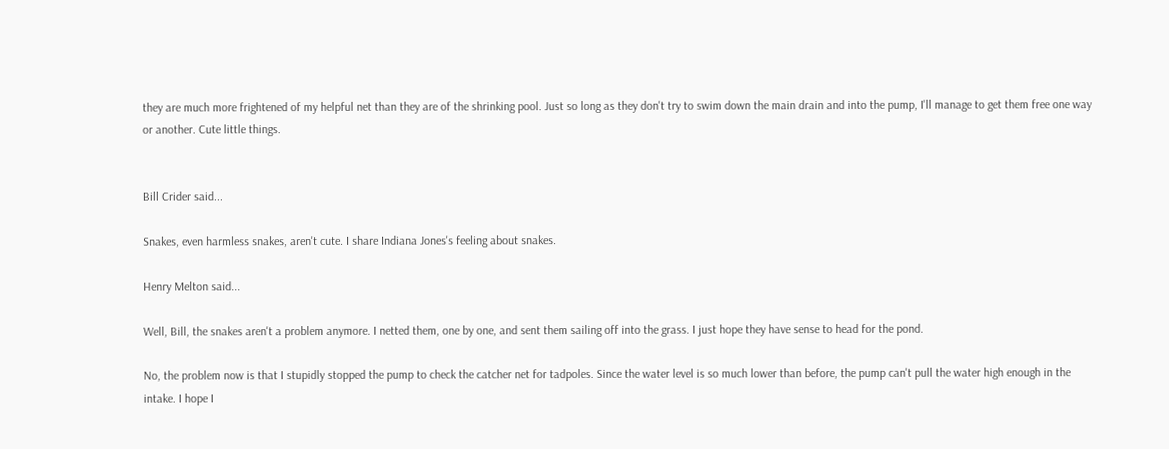they are much more frightened of my helpful net than they are of the shrinking pool. Just so long as they don't try to swim down the main drain and into the pump, I'll manage to get them free one way or another. Cute little things.


Bill Crider said...

Snakes, even harmless snakes, aren't cute. I share Indiana Jones's feeling about snakes.

Henry Melton said...

Well, Bill, the snakes aren't a problem anymore. I netted them, one by one, and sent them sailing off into the grass. I just hope they have sense to head for the pond.

No, the problem now is that I stupidly stopped the pump to check the catcher net for tadpoles. Since the water level is so much lower than before, the pump can't pull the water high enough in the intake. I hope I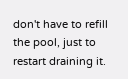don't have to refill the pool, just to restart draining it.